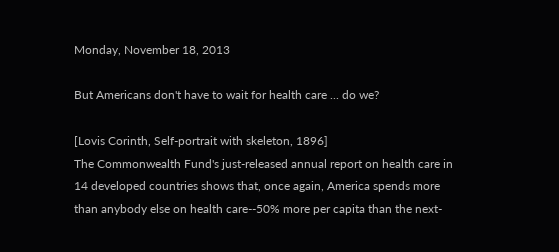Monday, November 18, 2013

But Americans don't have to wait for health care ... do we?

[Lovis Corinth, Self-portrait with skeleton, 1896]
The Commonwealth Fund's just-released annual report on health care in 14 developed countries shows that, once again, America spends more than anybody else on health care--50% more per capita than the next-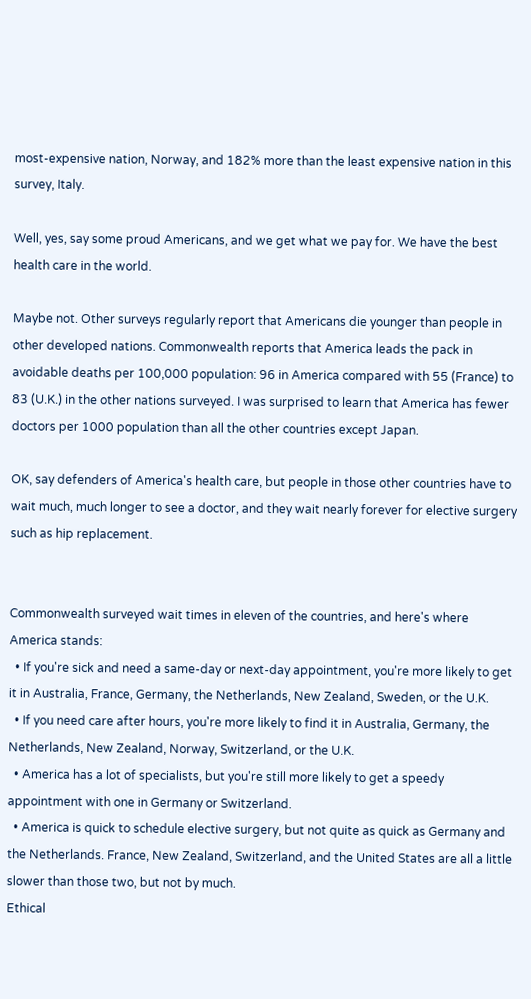most-expensive nation, Norway, and 182% more than the least expensive nation in this survey, Italy.

Well, yes, say some proud Americans, and we get what we pay for. We have the best health care in the world.

Maybe not. Other surveys regularly report that Americans die younger than people in other developed nations. Commonwealth reports that America leads the pack in avoidable deaths per 100,000 population: 96 in America compared with 55 (France) to 83 (U.K.) in the other nations surveyed. I was surprised to learn that America has fewer doctors per 1000 population than all the other countries except Japan.

OK, say defenders of America's health care, but people in those other countries have to wait much, much longer to see a doctor, and they wait nearly forever for elective surgery such as hip replacement.


Commonwealth surveyed wait times in eleven of the countries, and here's where America stands:
  • If you're sick and need a same-day or next-day appointment, you're more likely to get it in Australia, France, Germany, the Netherlands, New Zealand, Sweden, or the U.K.
  • If you need care after hours, you're more likely to find it in Australia, Germany, the Netherlands, New Zealand, Norway, Switzerland, or the U.K.
  • America has a lot of specialists, but you're still more likely to get a speedy appointment with one in Germany or Switzerland.
  • America is quick to schedule elective surgery, but not quite as quick as Germany and the Netherlands. France, New Zealand, Switzerland, and the United States are all a little slower than those two, but not by much.
Ethical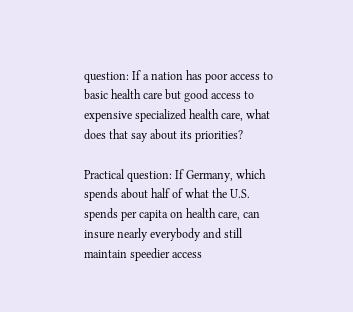question: If a nation has poor access to basic health care but good access to expensive specialized health care, what does that say about its priorities?

Practical question: If Germany, which spends about half of what the U.S. spends per capita on health care, can insure nearly everybody and still maintain speedier access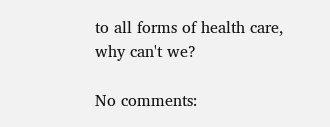to all forms of health care, why can't we?

No comments: